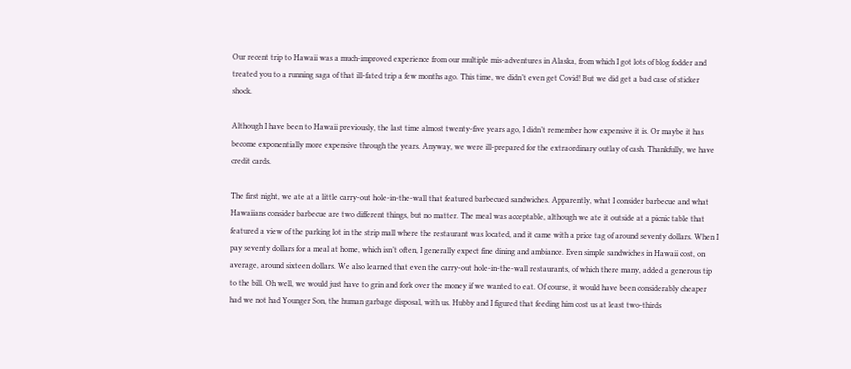Our recent trip to Hawaii was a much-improved experience from our multiple mis-adventures in Alaska, from which I got lots of blog fodder and treated you to a running saga of that ill-fated trip a few months ago. This time, we didn’t even get Covid! But we did get a bad case of sticker shock.

Although I have been to Hawaii previously, the last time almost twenty-five years ago, I didn’t remember how expensive it is. Or maybe it has become exponentially more expensive through the years. Anyway, we were ill-prepared for the extraordinary outlay of cash. Thankfully, we have credit cards.

The first night, we ate at a little carry-out hole-in-the-wall that featured barbecued sandwiches. Apparently, what I consider barbecue and what Hawaiians consider barbecue are two different things, but no matter. The meal was acceptable, although we ate it outside at a picnic table that featured a view of the parking lot in the strip mall where the restaurant was located, and it came with a price tag of around seventy dollars. When I pay seventy dollars for a meal at home, which isn’t often, I generally expect fine dining and ambiance. Even simple sandwiches in Hawaii cost, on average, around sixteen dollars. We also learned that even the carry-out hole-in-the-wall restaurants, of which there many, added a generous tip to the bill. Oh well, we would just have to grin and fork over the money if we wanted to eat. Of course, it would have been considerably cheaper had we not had Younger Son, the human garbage disposal, with us. Hubby and I figured that feeding him cost us at least two-thirds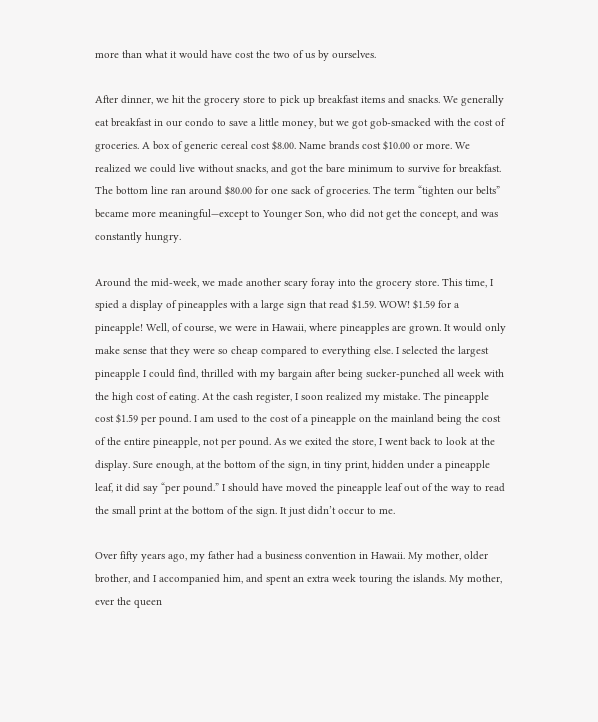more than what it would have cost the two of us by ourselves.

After dinner, we hit the grocery store to pick up breakfast items and snacks. We generally eat breakfast in our condo to save a little money, but we got gob-smacked with the cost of groceries. A box of generic cereal cost $8.00. Name brands cost $10.00 or more. We realized we could live without snacks, and got the bare minimum to survive for breakfast. The bottom line ran around $80.00 for one sack of groceries. The term “tighten our belts” became more meaningful—except to Younger Son, who did not get the concept, and was constantly hungry.

Around the mid-week, we made another scary foray into the grocery store. This time, I spied a display of pineapples with a large sign that read $1.59. WOW! $1.59 for a pineapple! Well, of course, we were in Hawaii, where pineapples are grown. It would only make sense that they were so cheap compared to everything else. I selected the largest pineapple I could find, thrilled with my bargain after being sucker-punched all week with the high cost of eating. At the cash register, I soon realized my mistake. The pineapple cost $1.59 per pound. I am used to the cost of a pineapple on the mainland being the cost of the entire pineapple, not per pound. As we exited the store, I went back to look at the display. Sure enough, at the bottom of the sign, in tiny print, hidden under a pineapple leaf, it did say “per pound.” I should have moved the pineapple leaf out of the way to read the small print at the bottom of the sign. It just didn’t occur to me.

Over fifty years ago, my father had a business convention in Hawaii. My mother, older brother, and I accompanied him, and spent an extra week touring the islands. My mother, ever the queen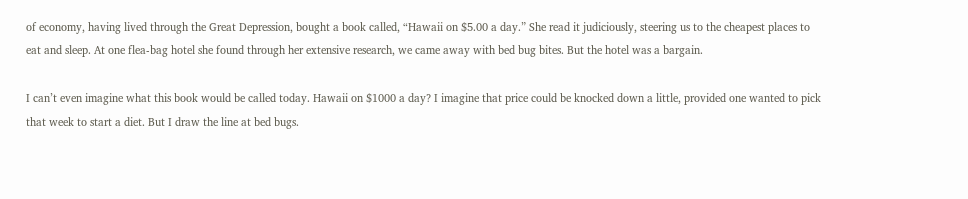of economy, having lived through the Great Depression, bought a book called, “Hawaii on $5.00 a day.” She read it judiciously, steering us to the cheapest places to eat and sleep. At one flea-bag hotel she found through her extensive research, we came away with bed bug bites. But the hotel was a bargain.

I can’t even imagine what this book would be called today. Hawaii on $1000 a day? I imagine that price could be knocked down a little, provided one wanted to pick that week to start a diet. But I draw the line at bed bugs.